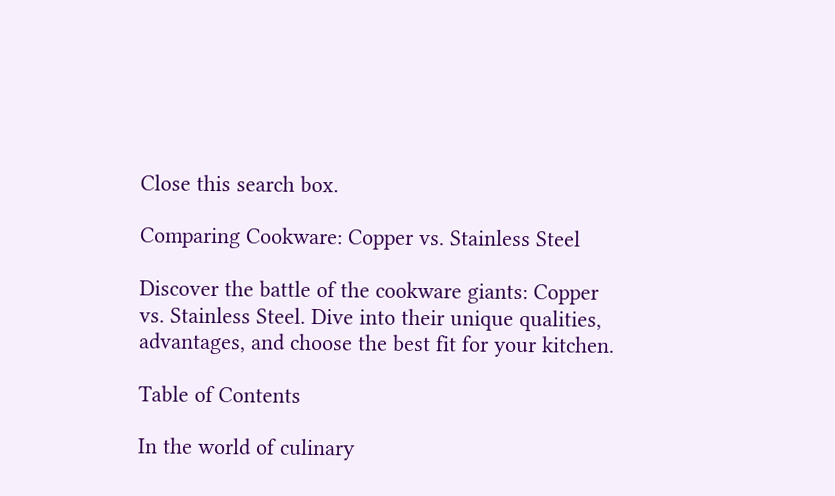Close this search box.

Comparing Cookware: Copper vs. Stainless Steel

Discover the battle of the cookware giants: Copper vs. Stainless Steel. Dive into their unique qualities, advantages, and choose the best fit for your kitchen.

Table of Contents

In the world of culinary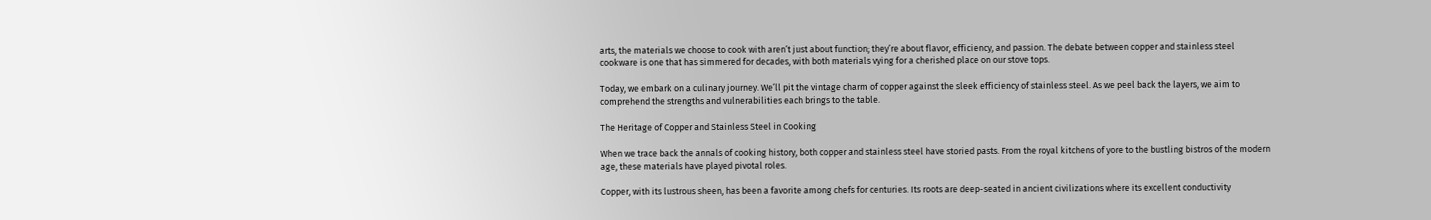arts, the materials we choose to cook with aren’t just about function; they’re about flavor, efficiency, and passion. The debate between copper and stainless steel cookware is one that has simmered for decades, with both materials vying for a cherished place on our stove tops.

Today, we embark on a culinary journey. We’ll pit the vintage charm of copper against the sleek efficiency of stainless steel. As we peel back the layers, we aim to comprehend the strengths and vulnerabilities each brings to the table.

The Heritage of Copper and Stainless Steel in Cooking

When we trace back the annals of cooking history, both copper and stainless steel have storied pasts. From the royal kitchens of yore to the bustling bistros of the modern age, these materials have played pivotal roles.

Copper, with its lustrous sheen, has been a favorite among chefs for centuries. Its roots are deep-seated in ancient civilizations where its excellent conductivity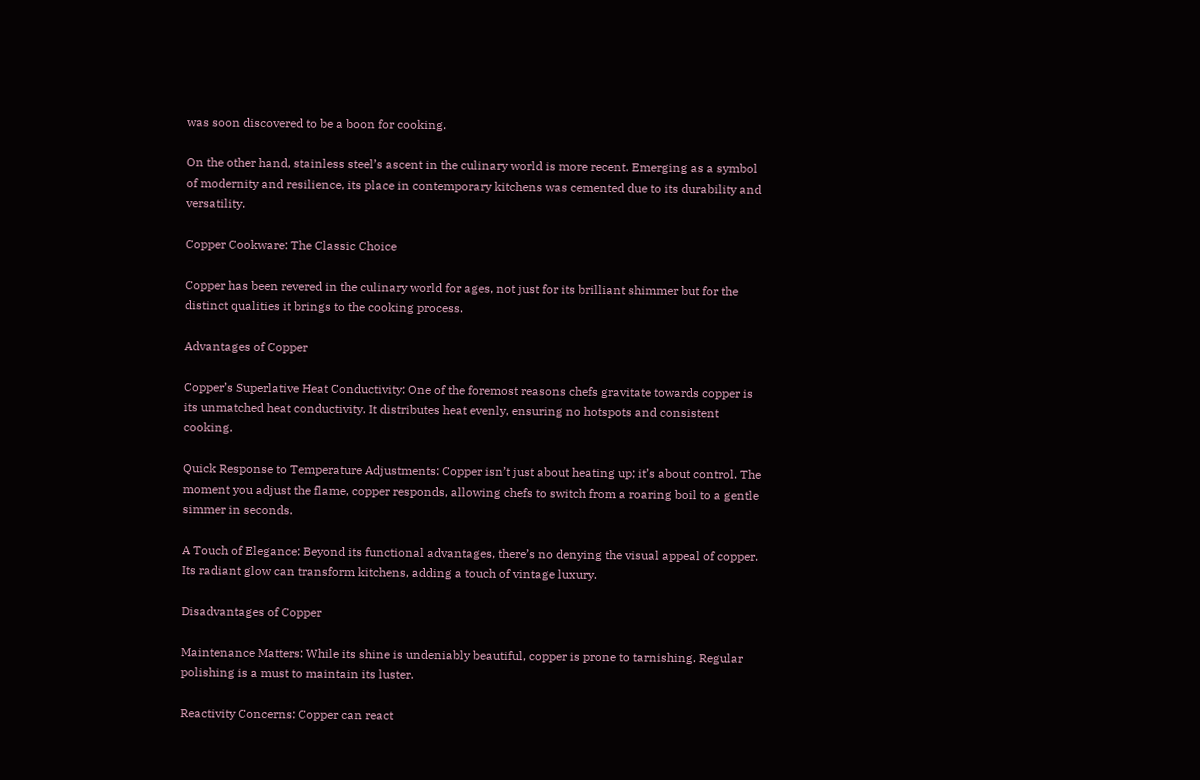was soon discovered to be a boon for cooking.

On the other hand, stainless steel’s ascent in the culinary world is more recent. Emerging as a symbol of modernity and resilience, its place in contemporary kitchens was cemented due to its durability and versatility.

Copper Cookware: The Classic Choice

Copper has been revered in the culinary world for ages, not just for its brilliant shimmer but for the distinct qualities it brings to the cooking process.

Advantages of Copper

Copper’s Superlative Heat Conductivity: One of the foremost reasons chefs gravitate towards copper is its unmatched heat conductivity. It distributes heat evenly, ensuring no hotspots and consistent cooking.

Quick Response to Temperature Adjustments: Copper isn’t just about heating up; it’s about control. The moment you adjust the flame, copper responds, allowing chefs to switch from a roaring boil to a gentle simmer in seconds.

A Touch of Elegance: Beyond its functional advantages, there’s no denying the visual appeal of copper. Its radiant glow can transform kitchens, adding a touch of vintage luxury.

Disadvantages of Copper

Maintenance Matters: While its shine is undeniably beautiful, copper is prone to tarnishing. Regular polishing is a must to maintain its luster.

Reactivity Concerns: Copper can react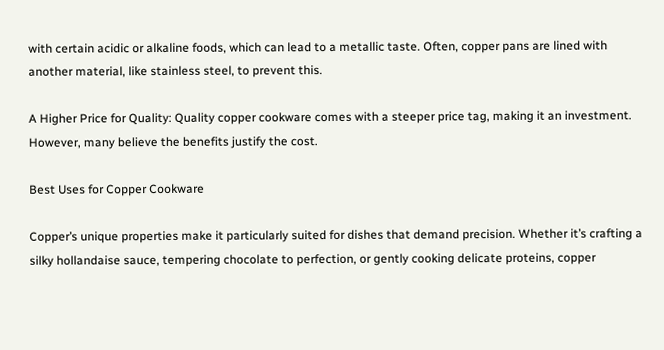with certain acidic or alkaline foods, which can lead to a metallic taste. Often, copper pans are lined with another material, like stainless steel, to prevent this.

A Higher Price for Quality: Quality copper cookware comes with a steeper price tag, making it an investment. However, many believe the benefits justify the cost.

Best Uses for Copper Cookware

Copper’s unique properties make it particularly suited for dishes that demand precision. Whether it’s crafting a silky hollandaise sauce, tempering chocolate to perfection, or gently cooking delicate proteins, copper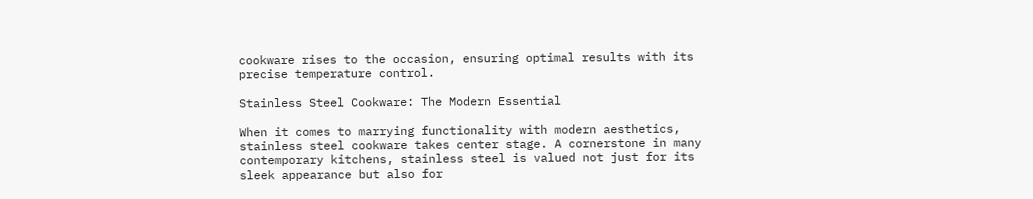cookware rises to the occasion, ensuring optimal results with its precise temperature control.

Stainless Steel Cookware: The Modern Essential

When it comes to marrying functionality with modern aesthetics, stainless steel cookware takes center stage. A cornerstone in many contemporary kitchens, stainless steel is valued not just for its sleek appearance but also for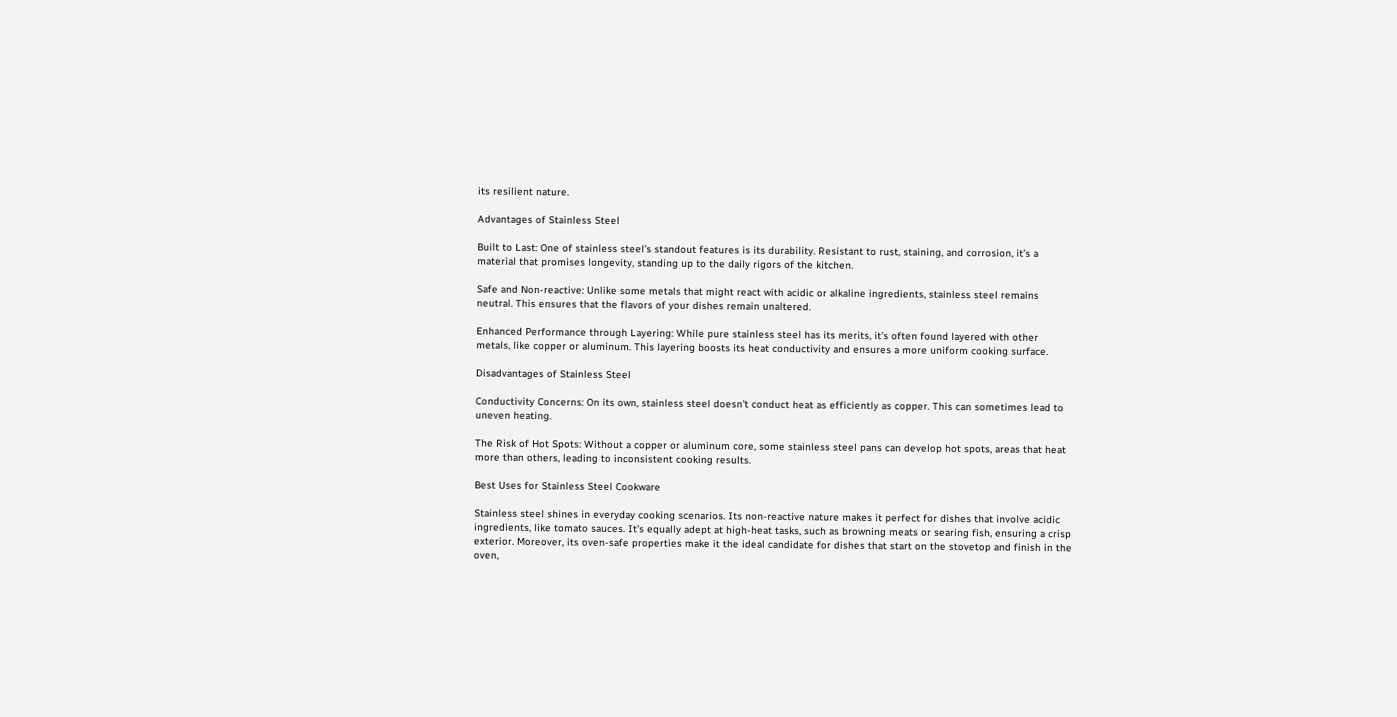its resilient nature.

Advantages of Stainless Steel

Built to Last: One of stainless steel’s standout features is its durability. Resistant to rust, staining, and corrosion, it’s a material that promises longevity, standing up to the daily rigors of the kitchen.

Safe and Non-reactive: Unlike some metals that might react with acidic or alkaline ingredients, stainless steel remains neutral. This ensures that the flavors of your dishes remain unaltered.

Enhanced Performance through Layering: While pure stainless steel has its merits, it’s often found layered with other metals, like copper or aluminum. This layering boosts its heat conductivity and ensures a more uniform cooking surface.

Disadvantages of Stainless Steel

Conductivity Concerns: On its own, stainless steel doesn’t conduct heat as efficiently as copper. This can sometimes lead to uneven heating.

The Risk of Hot Spots: Without a copper or aluminum core, some stainless steel pans can develop hot spots, areas that heat more than others, leading to inconsistent cooking results.

Best Uses for Stainless Steel Cookware

Stainless steel shines in everyday cooking scenarios. Its non-reactive nature makes it perfect for dishes that involve acidic ingredients, like tomato sauces. It’s equally adept at high-heat tasks, such as browning meats or searing fish, ensuring a crisp exterior. Moreover, its oven-safe properties make it the ideal candidate for dishes that start on the stovetop and finish in the oven,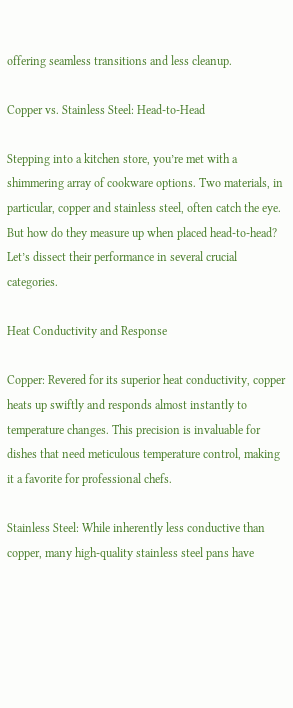offering seamless transitions and less cleanup.

Copper vs. Stainless Steel: Head-to-Head

Stepping into a kitchen store, you’re met with a shimmering array of cookware options. Two materials, in particular, copper and stainless steel, often catch the eye. But how do they measure up when placed head-to-head? Let’s dissect their performance in several crucial categories.

Heat Conductivity and Response

Copper: Revered for its superior heat conductivity, copper heats up swiftly and responds almost instantly to temperature changes. This precision is invaluable for dishes that need meticulous temperature control, making it a favorite for professional chefs.

Stainless Steel: While inherently less conductive than copper, many high-quality stainless steel pans have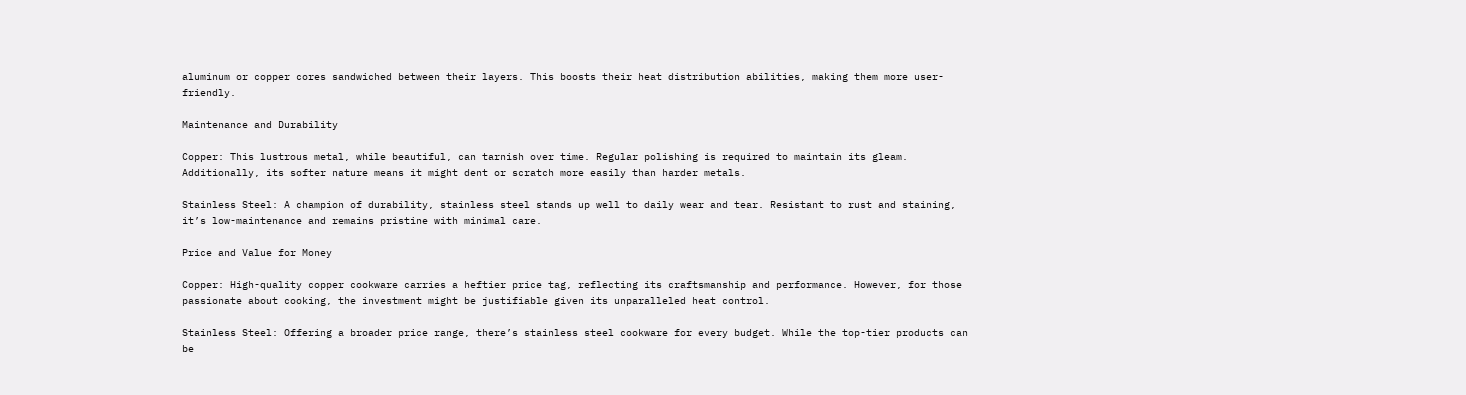aluminum or copper cores sandwiched between their layers. This boosts their heat distribution abilities, making them more user-friendly.

Maintenance and Durability

Copper: This lustrous metal, while beautiful, can tarnish over time. Regular polishing is required to maintain its gleam. Additionally, its softer nature means it might dent or scratch more easily than harder metals.

Stainless Steel: A champion of durability, stainless steel stands up well to daily wear and tear. Resistant to rust and staining, it’s low-maintenance and remains pristine with minimal care.

Price and Value for Money

Copper: High-quality copper cookware carries a heftier price tag, reflecting its craftsmanship and performance. However, for those passionate about cooking, the investment might be justifiable given its unparalleled heat control.

Stainless Steel: Offering a broader price range, there’s stainless steel cookware for every budget. While the top-tier products can be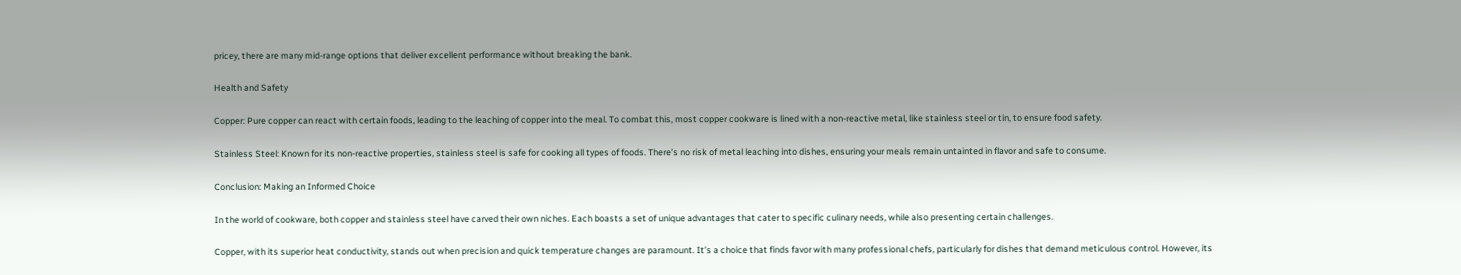pricey, there are many mid-range options that deliver excellent performance without breaking the bank.

Health and Safety

Copper: Pure copper can react with certain foods, leading to the leaching of copper into the meal. To combat this, most copper cookware is lined with a non-reactive metal, like stainless steel or tin, to ensure food safety.

Stainless Steel: Known for its non-reactive properties, stainless steel is safe for cooking all types of foods. There’s no risk of metal leaching into dishes, ensuring your meals remain untainted in flavor and safe to consume.

Conclusion: Making an Informed Choice

In the world of cookware, both copper and stainless steel have carved their own niches. Each boasts a set of unique advantages that cater to specific culinary needs, while also presenting certain challenges.

Copper, with its superior heat conductivity, stands out when precision and quick temperature changes are paramount. It’s a choice that finds favor with many professional chefs, particularly for dishes that demand meticulous control. However, its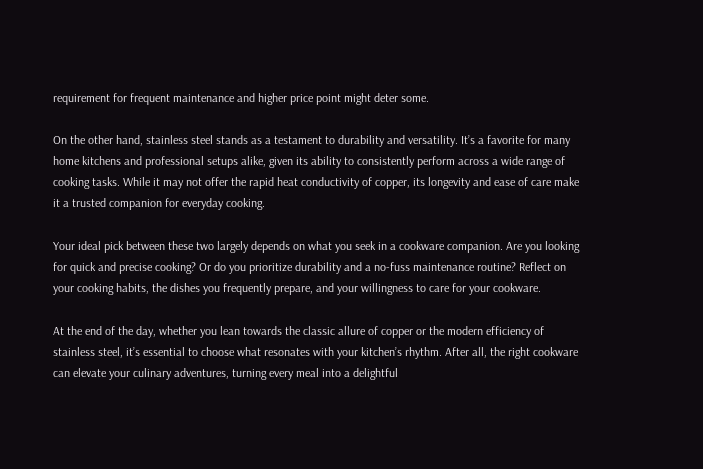requirement for frequent maintenance and higher price point might deter some.

On the other hand, stainless steel stands as a testament to durability and versatility. It’s a favorite for many home kitchens and professional setups alike, given its ability to consistently perform across a wide range of cooking tasks. While it may not offer the rapid heat conductivity of copper, its longevity and ease of care make it a trusted companion for everyday cooking.

Your ideal pick between these two largely depends on what you seek in a cookware companion. Are you looking for quick and precise cooking? Or do you prioritize durability and a no-fuss maintenance routine? Reflect on your cooking habits, the dishes you frequently prepare, and your willingness to care for your cookware.

At the end of the day, whether you lean towards the classic allure of copper or the modern efficiency of stainless steel, it’s essential to choose what resonates with your kitchen’s rhythm. After all, the right cookware can elevate your culinary adventures, turning every meal into a delightful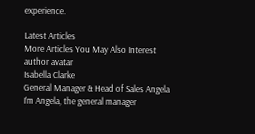experience.

Latest Articles
More Articles You May Also Interest
author avatar
Isabella Clarke
General Manager & Head of Sales Angela
I’m Angela, the general manager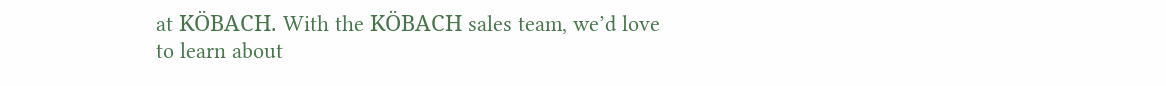at KÖBACH. With the KÖBACH sales team, we’d love to learn about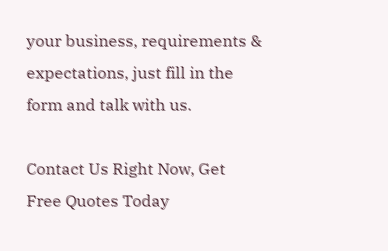your business, requirements & expectations, just fill in the form and talk with us.

Contact Us Right Now, Get Free Quotes Today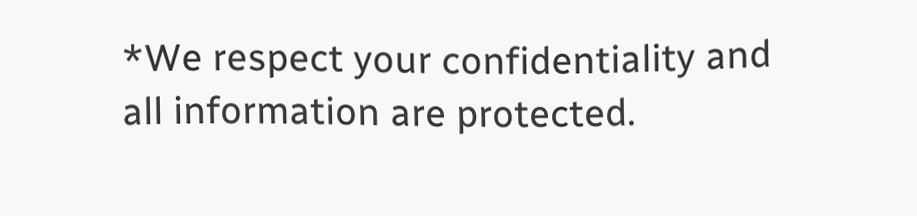*We respect your confidentiality and all information are protected.